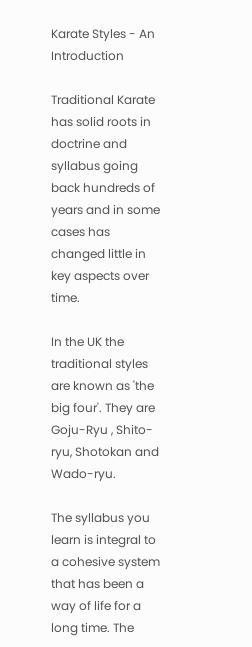Karate Styles - An Introduction

Traditional Karate has solid roots in doctrine and syllabus going back hundreds of years and in some cases has changed little in key aspects over time.

In the UK the traditional styles are known as 'the big four'. They are Goju-Ryu , Shito-ryu, Shotokan and Wado-ryu.

The syllabus you learn is integral to a cohesive system that has been a way of life for a long time. The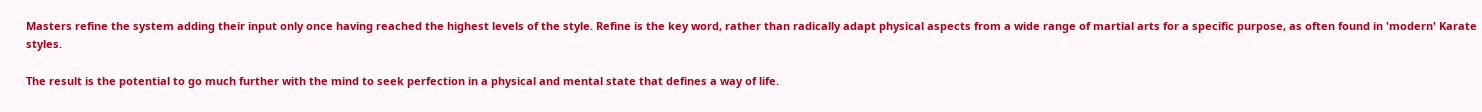Masters refine the system adding their input only once having reached the highest levels of the style. Refine is the key word, rather than radically adapt physical aspects from a wide range of martial arts for a specific purpose, as often found in 'modern' Karate styles.

The result is the potential to go much further with the mind to seek perfection in a physical and mental state that defines a way of life.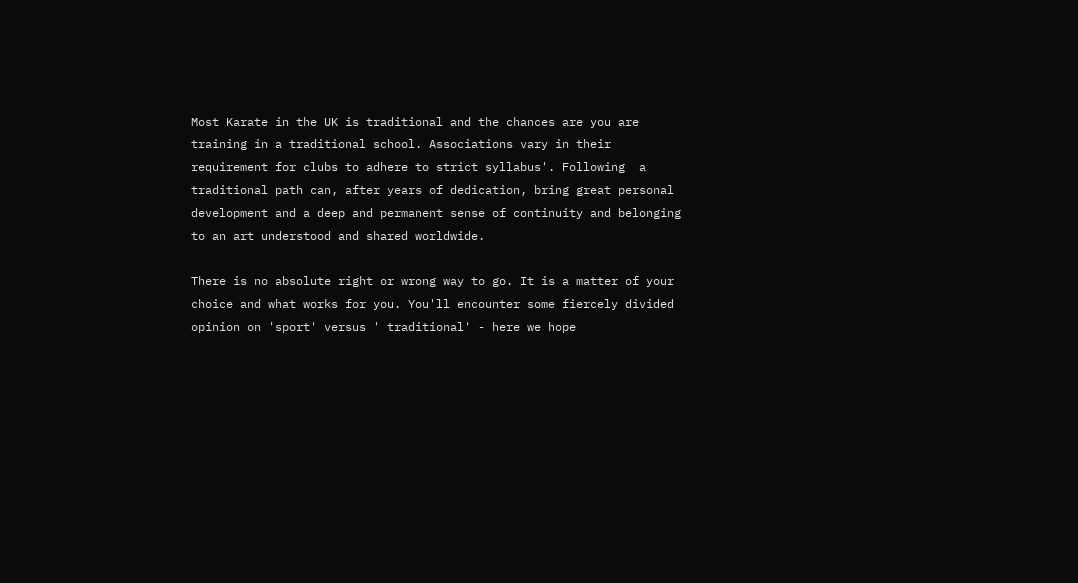Most Karate in the UK is traditional and the chances are you are training in a traditional school. Associations vary in their requirement for clubs to adhere to strict syllabus'. Following  a traditional path can, after years of dedication, bring great personal development and a deep and permanent sense of continuity and belonging to an art understood and shared worldwide.

There is no absolute right or wrong way to go. It is a matter of your choice and what works for you. You'll encounter some fiercely divided opinion on 'sport' versus ' traditional' - here we hope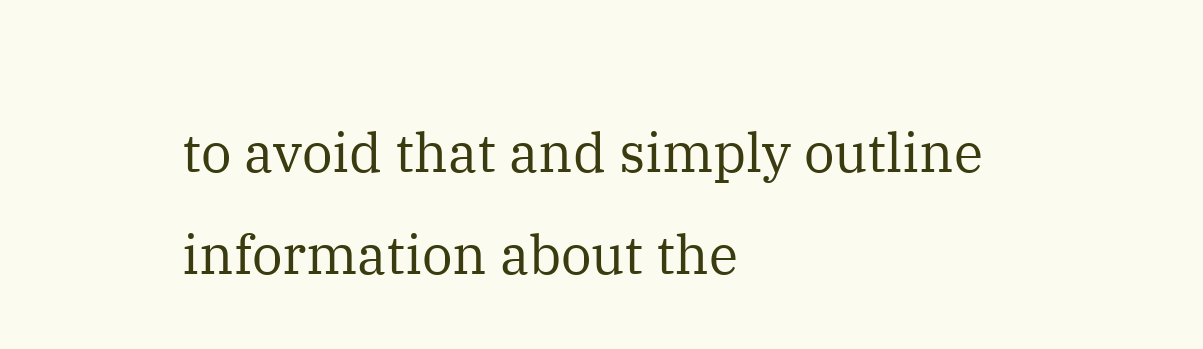to avoid that and simply outline information about the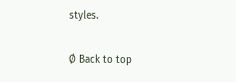styles.

Ø Back to top